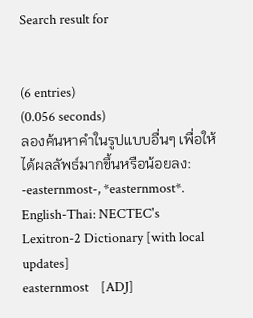Search result for


(6 entries)
(0.056 seconds)
ลองค้นหาคำในรูปแบบอื่นๆ เพื่อให้ได้ผลลัพธ์มากขึ้นหรือน้อยลง: -easternmost-, *easternmost*.
English-Thai: NECTEC's Lexitron-2 Dictionary [with local updates]
easternmost    [ADJ]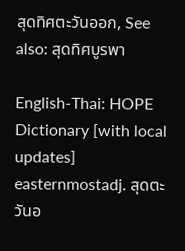สุดทิศตะวันออก, See also: สุดทิศบูรพา

English-Thai: HOPE Dictionary [with local updates]
easternmostadj. สุดตะวันอ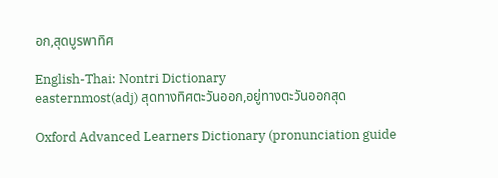อก,สุดบูรพาทิศ

English-Thai: Nontri Dictionary
easternmost(adj) สุดทางทิศตะวันออก,อยู่ทางตะวันออกสุด

Oxford Advanced Learners Dictionary (pronunciation guide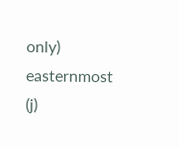only)
easternmost    (j)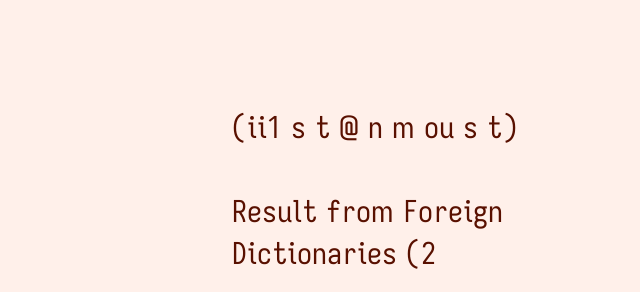(ii1 s t @ n m ou s t)

Result from Foreign Dictionaries (2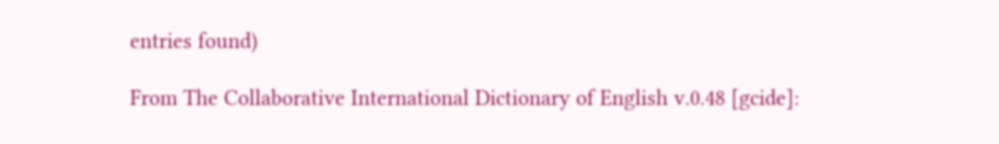entries found)

From The Collaborative International Dictionary of English v.0.48 [gcide]: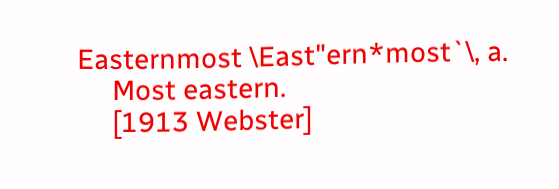Easternmost \East"ern*most`\, a.
     Most eastern.
     [1913 Webster]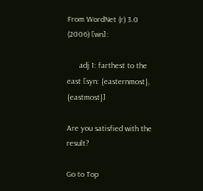From WordNet (r) 3.0 (2006) [wn]:

      adj 1: farthest to the east [syn: {easternmost}, {eastmost}]

Are you satisfied with the result?

Go to Top